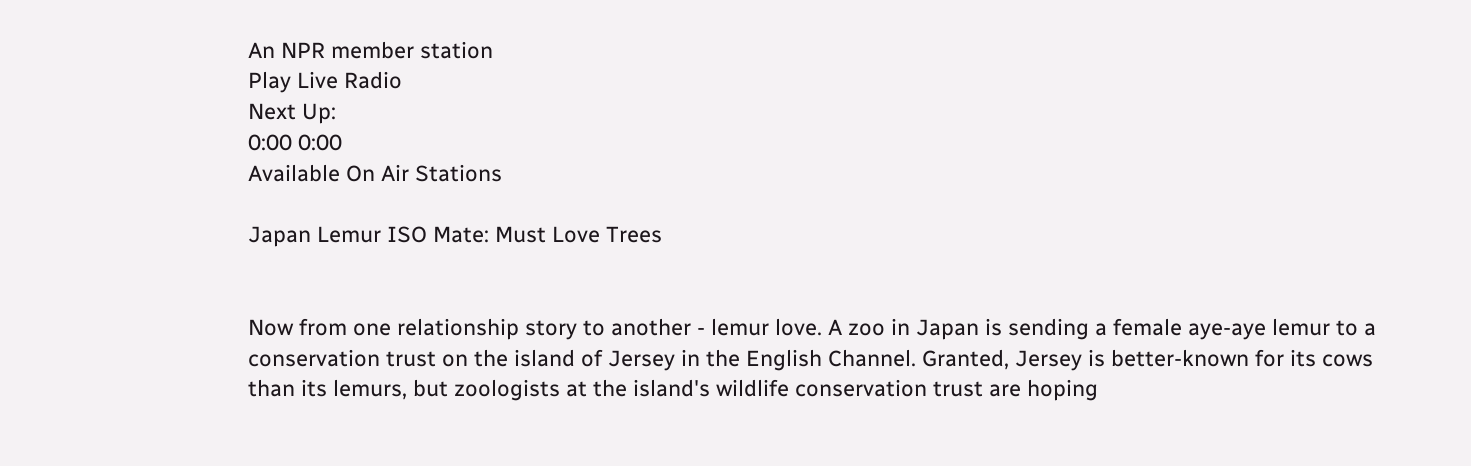An NPR member station
Play Live Radio
Next Up:
0:00 0:00
Available On Air Stations

Japan Lemur ISO Mate: Must Love Trees


Now from one relationship story to another - lemur love. A zoo in Japan is sending a female aye-aye lemur to a conservation trust on the island of Jersey in the English Channel. Granted, Jersey is better-known for its cows than its lemurs, but zoologists at the island's wildlife conservation trust are hoping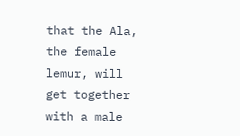that the Ala, the female lemur, will get together with a male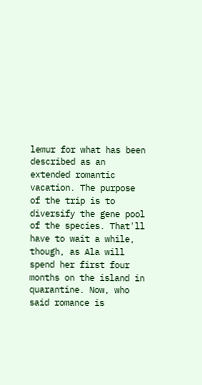lemur for what has been described as an extended romantic vacation. The purpose of the trip is to diversify the gene pool of the species. That'll have to wait a while, though, as Ala will spend her first four months on the island in quarantine. Now, who said romance is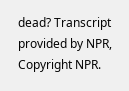dead? Transcript provided by NPR, Copyright NPR.